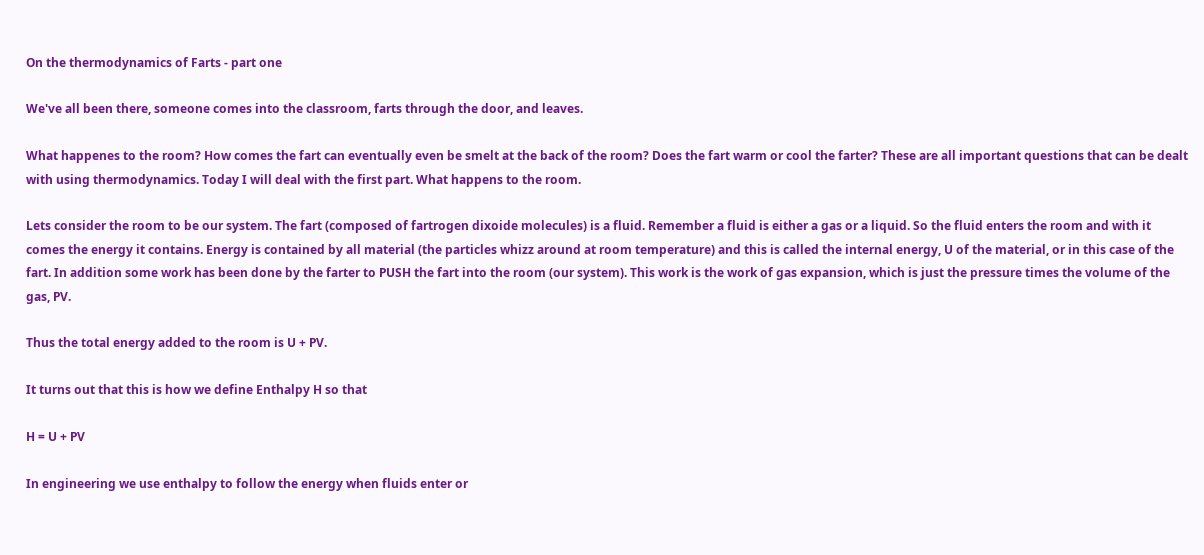On the thermodynamics of Farts - part one

We've all been there, someone comes into the classroom, farts through the door, and leaves.

What happenes to the room? How comes the fart can eventually even be smelt at the back of the room? Does the fart warm or cool the farter? These are all important questions that can be dealt with using thermodynamics. Today I will deal with the first part. What happens to the room.

Lets consider the room to be our system. The fart (composed of fartrogen dixoide molecules) is a fluid. Remember a fluid is either a gas or a liquid. So the fluid enters the room and with it comes the energy it contains. Energy is contained by all material (the particles whizz around at room temperature) and this is called the internal energy, U of the material, or in this case of the fart. In addition some work has been done by the farter to PUSH the fart into the room (our system). This work is the work of gas expansion, which is just the pressure times the volume of the gas, PV.

Thus the total energy added to the room is U + PV.

It turns out that this is how we define Enthalpy H so that

H = U + PV

In engineering we use enthalpy to follow the energy when fluids enter or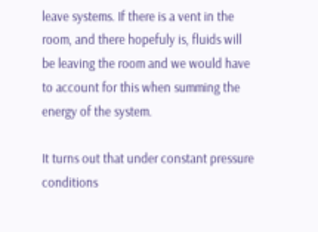leave systems. If there is a vent in the room, and there hopefuly is, fluids will be leaving the room and we would have to account for this when summing the energy of the system.

It turns out that under constant pressure conditions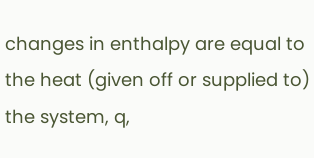changes in enthalpy are equal to the heat (given off or supplied to)  the system, q,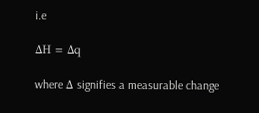i.e

ΔH = Δq

where Δ signifies a measurable change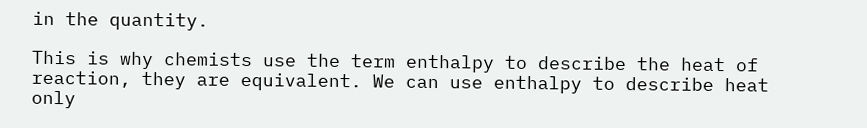in the quantity.

This is why chemists use the term enthalpy to describe the heat of reaction, they are equivalent. We can use enthalpy to describe heat only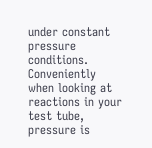under constant pressure conditions. Conveniently when looking at reactions in your test tube, pressure is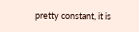pretty constant, it is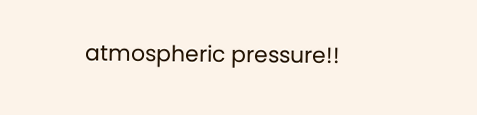atmospheric pressure!!